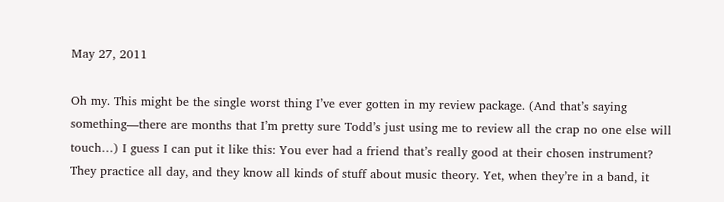May 27, 2011

Oh my. This might be the single worst thing I’ve ever gotten in my review package. (And that’s saying something—there are months that I’m pretty sure Todd’s just using me to review all the crap no one else will touch…) I guess I can put it like this: You ever had a friend that’s really good at their chosen instrument? They practice all day, and they know all kinds of stuff about music theory. Yet, when they’re in a band, it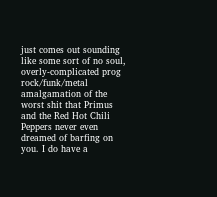just comes out sounding like some sort of no soul, overly-complicated prog rock/funk/metal amalgamation of the worst shit that Primus and the Red Hot Chili Peppers never even dreamed of barfing on you. I do have a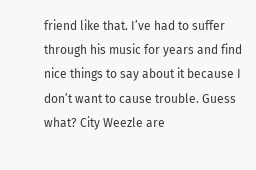friend like that. I’ve had to suffer through his music for years and find nice things to say about it because I don’t want to cause trouble. Guess what? City Weezle are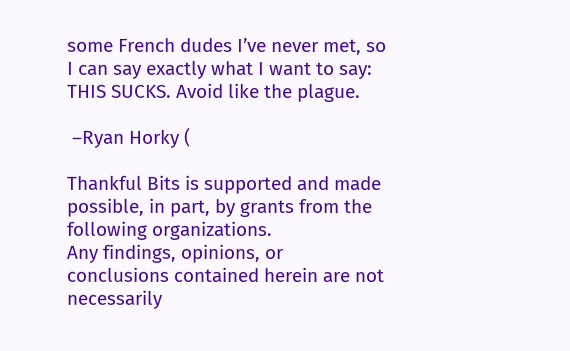some French dudes I’ve never met, so I can say exactly what I want to say: THIS SUCKS. Avoid like the plague.

 –Ryan Horky (

Thankful Bits is supported and made possible, in part, by grants from the following organizations.
Any findings, opinions, or conclusions contained herein are not necessarily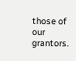those of our grantors.